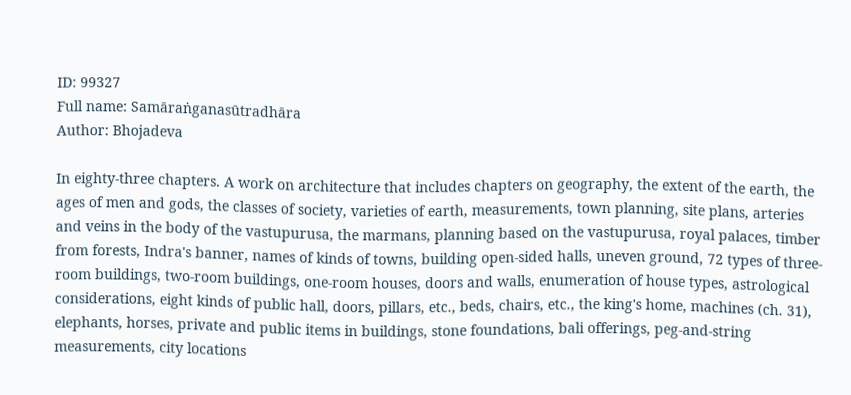ID: 99327
Full name: Samāraṅganasūtradhāra
Author: Bhojadeva

In eighty-three chapters. A work on architecture that includes chapters on geography, the extent of the earth, the ages of men and gods, the classes of society, varieties of earth, measurements, town planning, site plans, arteries and veins in the body of the vastupurusa, the marmans, planning based on the vastupurusa, royal palaces, timber from forests, Indra's banner, names of kinds of towns, building open-sided halls, uneven ground, 72 types of three-room buildings, two-room buildings, one-room houses, doors and walls, enumeration of house types, astrological considerations, eight kinds of public hall, doors, pillars, etc., beds, chairs, etc., the king's home, machines (ch. 31), elephants, horses, private and public items in buildings, stone foundations, bali offerings, peg-and-string measurements, city locations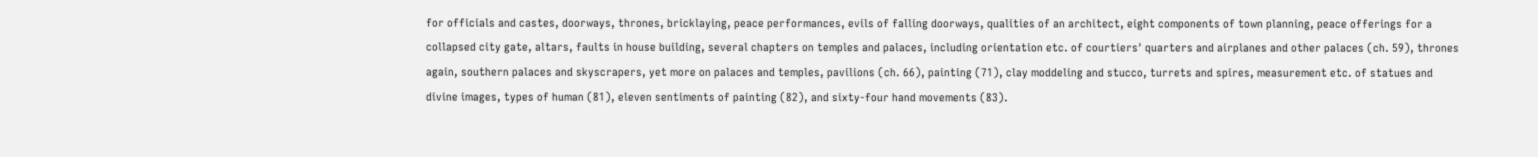for officials and castes, doorways, thrones, bricklaying, peace performances, evils of falling doorways, qualities of an architect, eight components of town planning, peace offerings for a collapsed city gate, altars, faults in house building, several chapters on temples and palaces, including orientation etc. of courtiers' quarters and airplanes and other palaces (ch. 59), thrones again, southern palaces and skyscrapers, yet more on palaces and temples, pavilions (ch. 66), painting (71), clay moddeling and stucco, turrets and spires, measurement etc. of statues and divine images, types of human (81), eleven sentiments of painting (82), and sixty-four hand movements (83).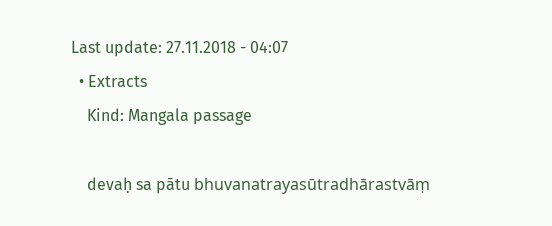Last update: 27.11.2018 - 04:07
  • Extracts
    Kind: Mangala passage

    devaḥ sa pātu bhuvanatrayasūtradhārastvāṃ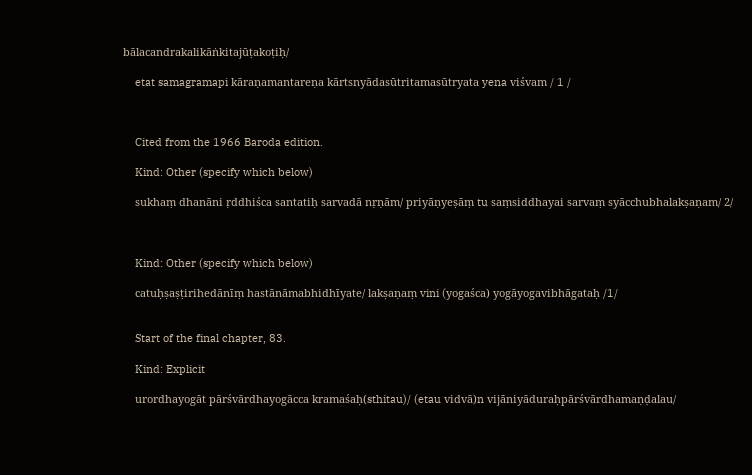bālacandrakalikāṅkitajūṭakoṭiḥ/

    etat samagramapi kāraṇamantareṇa kārtsnyādasūtritamasūtryata yena viśvam / 1 /



    Cited from the 1966 Baroda edition.

    Kind: Other (specify which below)

    sukhaṃ dhanāni ṛddhiśca santatiḥ sarvadā nṛṇām/ priyāṇyeṣāṃ tu saṃsiddhayai sarvaṃ syācchubhalakṣaṇam/ 2/



    Kind: Other (specify which below)

    catuḥṣaṣṭirihedānīṃ hastānāmabhidhīyate/ lakṣaṇaṃ vini (yogaśca) yogāyogavibhāgataḥ /1/


    Start of the final chapter, 83.

    Kind: Explicit

    urordhayogāt pārśvārdhayogācca kramaśaḥ(sthitau)/ (etau vidvā)n vijāniyāduraḥpārśvārdhamaṇḍalau/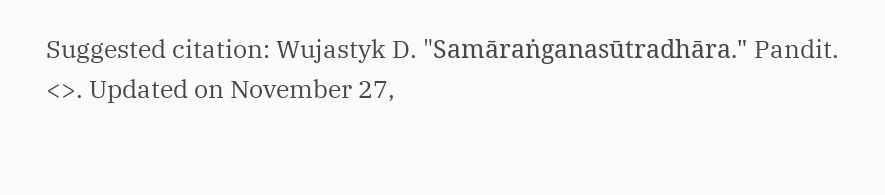Suggested citation: Wujastyk D. "Samāraṅganasūtradhāra." Pandit. <>. Updated on November 27,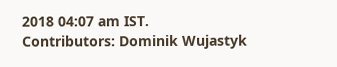2018 04:07 am IST.
Contributors: Dominik Wujastyk